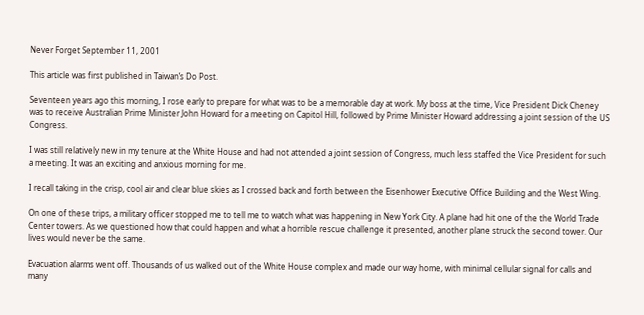Never Forget September 11, 2001

This article was first published in Taiwan’s Do Post.

Seventeen years ago this morning, I rose early to prepare for what was to be a memorable day at work. My boss at the time, Vice President Dick Cheney was to receive Australian Prime Minister John Howard for a meeting on Capitol Hill, followed by Prime Minister Howard addressing a joint session of the US Congress.

I was still relatively new in my tenure at the White House and had not attended a joint session of Congress, much less staffed the Vice President for such a meeting. It was an exciting and anxious morning for me.

I recall taking in the crisp, cool air and clear blue skies as I crossed back and forth between the Eisenhower Executive Office Building and the West Wing.

On one of these trips, a military officer stopped me to tell me to watch what was happening in New York City. A plane had hit one of the the World Trade Center towers. As we questioned how that could happen and what a horrible rescue challenge it presented, another plane struck the second tower. Our lives would never be the same.

Evacuation alarms went off. Thousands of us walked out of the White House complex and made our way home, with minimal cellular signal for calls and many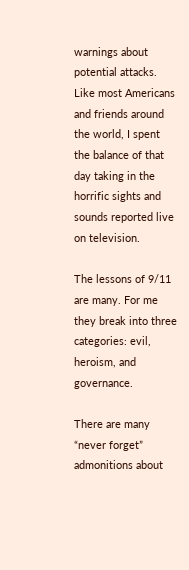warnings about potential attacks. Like most Americans and friends around the world, I spent the balance of that day taking in the horrific sights and sounds reported live on television.

The lessons of 9/11 are many. For me they break into three categories: evil, heroism, and governance.

There are many “never forget” admonitions about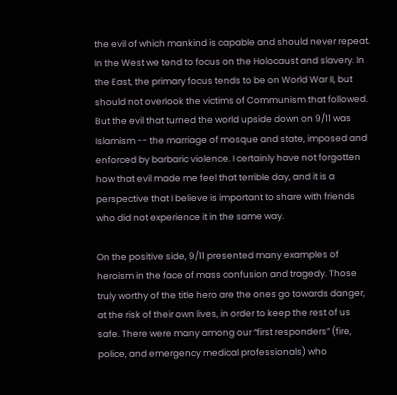the evil of which mankind is capable and should never repeat. In the West we tend to focus on the Holocaust and slavery. In the East, the primary focus tends to be on World War II, but should not overlook the victims of Communism that followed. But the evil that turned the world upside down on 9/11 was Islamism -- the marriage of mosque and state, imposed and enforced by barbaric violence. I certainly have not forgotten how that evil made me feel that terrible day, and it is a perspective that I believe is important to share with friends who did not experience it in the same way.

On the positive side, 9/11 presented many examples of heroism in the face of mass confusion and tragedy. Those truly worthy of the title hero are the ones go towards danger, at the risk of their own lives, in order to keep the rest of us safe. There were many among our “first responders” (fire, police, and emergency medical professionals) who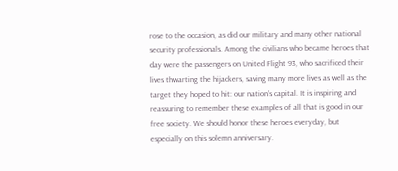rose to the occasion, as did our military and many other national security professionals. Among the civilians who became heroes that day were the passengers on United Flight 93, who sacrificed their lives thwarting the hijackers, saving many more lives as well as the target they hoped to hit: our nation’s capital. It is inspiring and reassuring to remember these examples of all that is good in our free society. We should honor these heroes everyday, but especially on this solemn anniversary.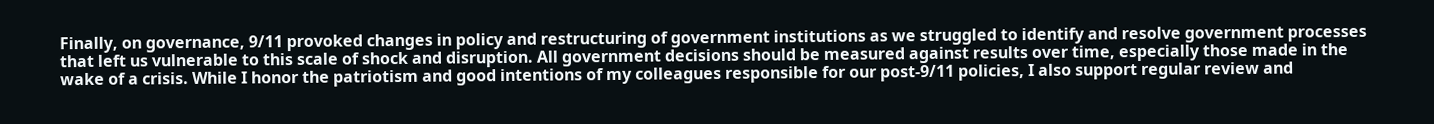Finally, on governance, 9/11 provoked changes in policy and restructuring of government institutions as we struggled to identify and resolve government processes that left us vulnerable to this scale of shock and disruption. All government decisions should be measured against results over time, especially those made in the wake of a crisis. While I honor the patriotism and good intentions of my colleagues responsible for our post-9/11 policies, I also support regular review and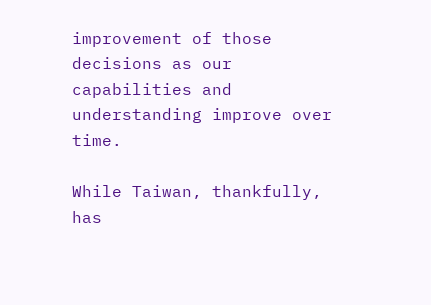improvement of those decisions as our capabilities and understanding improve over time.

While Taiwan, thankfully, has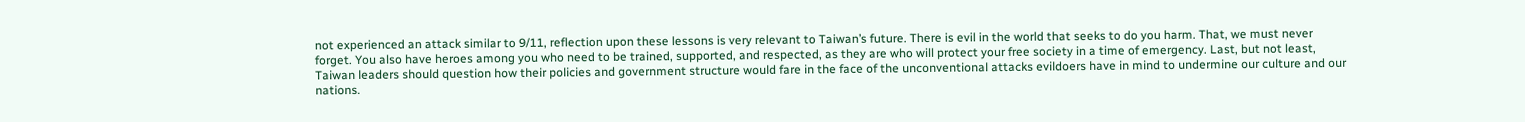not experienced an attack similar to 9/11, reflection upon these lessons is very relevant to Taiwan’s future. There is evil in the world that seeks to do you harm. That, we must never forget. You also have heroes among you who need to be trained, supported, and respected, as they are who will protect your free society in a time of emergency. Last, but not least, Taiwan leaders should question how their policies and government structure would fare in the face of the unconventional attacks evildoers have in mind to undermine our culture and our nations.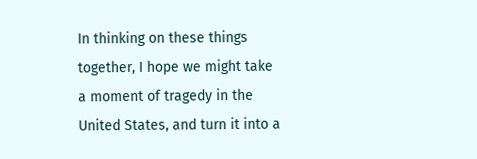In thinking on these things together, I hope we might take a moment of tragedy in the United States, and turn it into a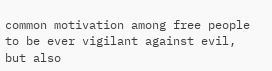common motivation among free people to be ever vigilant against evil, but also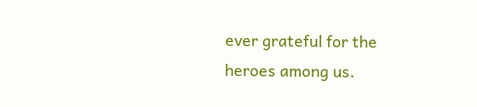ever grateful for the heroes among us.